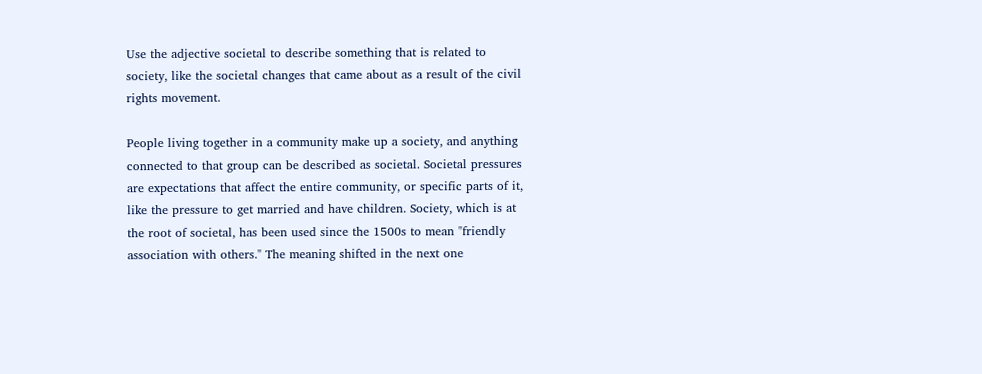Use the adjective societal to describe something that is related to society, like the societal changes that came about as a result of the civil rights movement.

People living together in a community make up a society, and anything connected to that group can be described as societal. Societal pressures are expectations that affect the entire community, or specific parts of it, like the pressure to get married and have children. Society, which is at the root of societal, has been used since the 1500s to mean "friendly association with others." The meaning shifted in the next one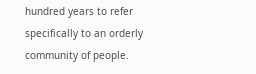hundred years to refer specifically to an orderly community of people.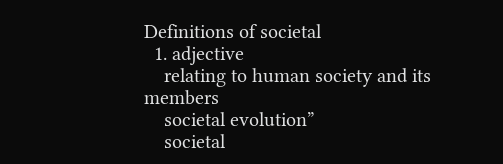Definitions of societal
  1. adjective
    relating to human society and its members
    societal evolution”
    societal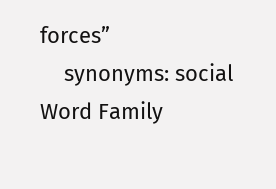forces”
    synonyms: social
Word Family